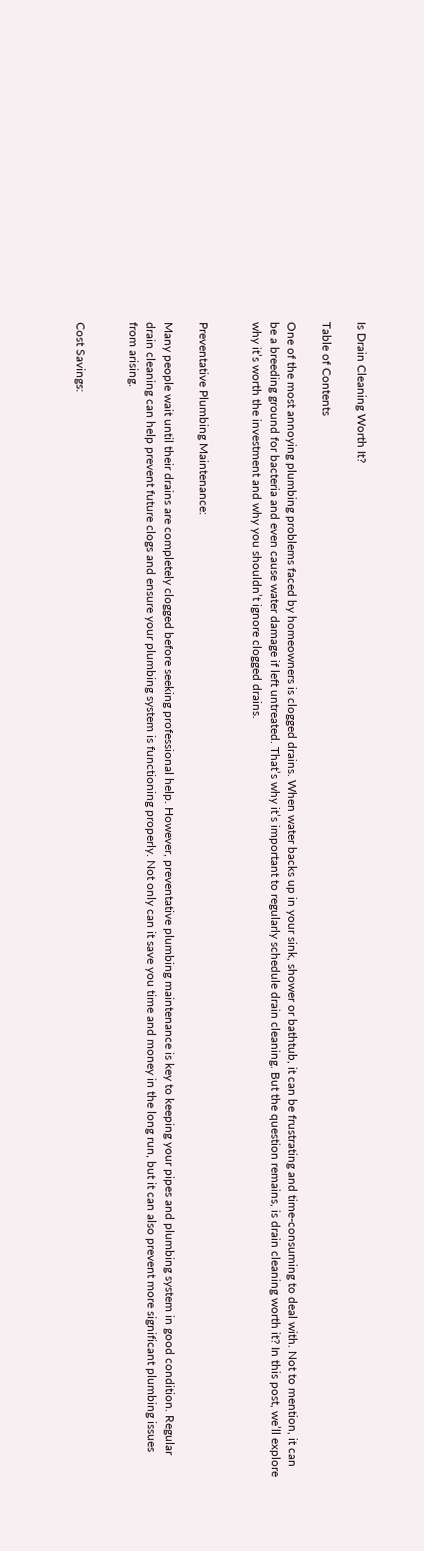Is Drain Cleaning Worth It?

Table of Contents

One of the most annoying plumbing problems faced by homeowners is clogged drains. When water backs up in your sink, shower or bathtub, it can be frustrating and time-consuming to deal with. Not to mention, it can be a breeding ground for bacteria and even cause water damage if left untreated. That’s why it’s important to regularly schedule drain cleaning. But the question remains, is drain cleaning worth it? In this post, we’ll explore why it’s worth the investment and why you shouldn’t ignore clogged drains.


Preventative Plumbing Maintenance:

Many people wait until their drains are completely clogged before seeking professional help. However, preventative plumbing maintenance is key to keeping your pipes and plumbing system in good condition. Regular drain cleaning can help prevent future clogs and ensure your plumbing system is functioning properly. Not only can it save you time and money in the long run, but it can also prevent more significant plumbing issues from arising.


Cost Savings: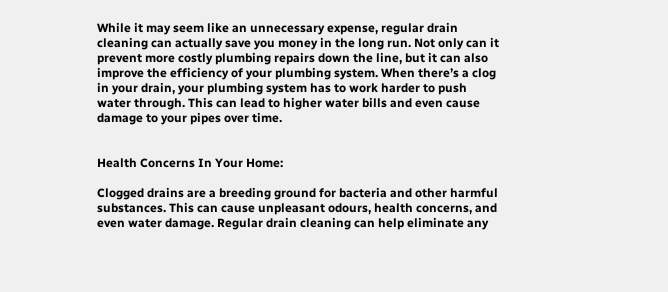While it may seem like an unnecessary expense, regular drain cleaning can actually save you money in the long run. Not only can it prevent more costly plumbing repairs down the line, but it can also improve the efficiency of your plumbing system. When there’s a clog in your drain, your plumbing system has to work harder to push water through. This can lead to higher water bills and even cause damage to your pipes over time.


Health Concerns In Your Home:

Clogged drains are a breeding ground for bacteria and other harmful substances. This can cause unpleasant odours, health concerns, and even water damage. Regular drain cleaning can help eliminate any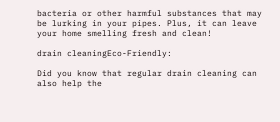bacteria or other harmful substances that may be lurking in your pipes. Plus, it can leave your home smelling fresh and clean!

drain cleaningEco-Friendly:

Did you know that regular drain cleaning can also help the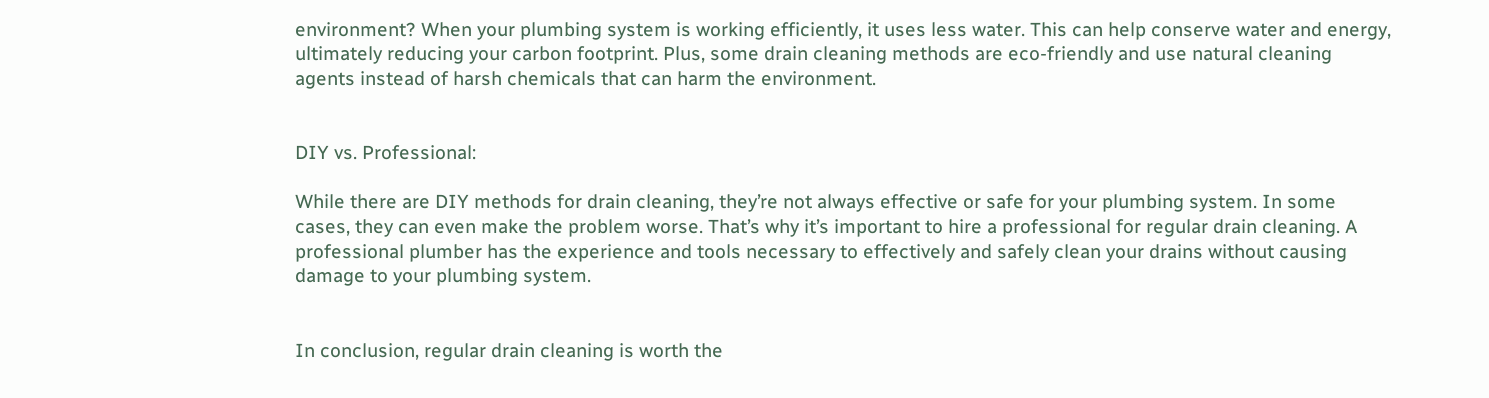environment? When your plumbing system is working efficiently, it uses less water. This can help conserve water and energy, ultimately reducing your carbon footprint. Plus, some drain cleaning methods are eco-friendly and use natural cleaning agents instead of harsh chemicals that can harm the environment.


DIY vs. Professional:

While there are DIY methods for drain cleaning, they’re not always effective or safe for your plumbing system. In some cases, they can even make the problem worse. That’s why it’s important to hire a professional for regular drain cleaning. A professional plumber has the experience and tools necessary to effectively and safely clean your drains without causing damage to your plumbing system.


In conclusion, regular drain cleaning is worth the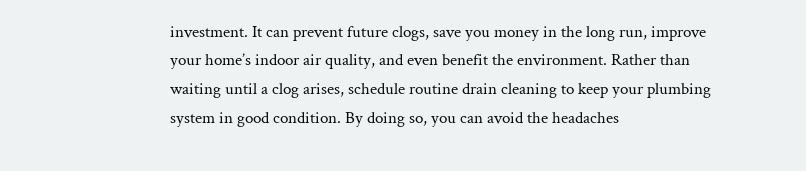investment. It can prevent future clogs, save you money in the long run, improve your home’s indoor air quality, and even benefit the environment. Rather than waiting until a clog arises, schedule routine drain cleaning to keep your plumbing system in good condition. By doing so, you can avoid the headaches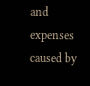and expenses caused by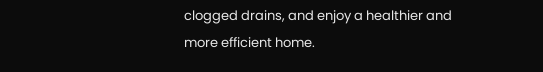clogged drains, and enjoy a healthier and more efficient home.